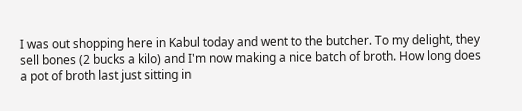I was out shopping here in Kabul today and went to the butcher. To my delight, they sell bones (2 bucks a kilo) and I'm now making a nice batch of broth. How long does a pot of broth last just sitting in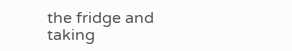the fridge and taking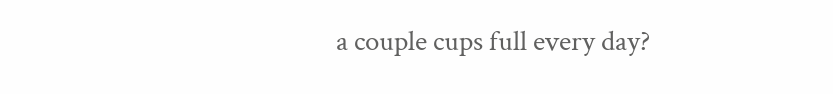a couple cups full every day?